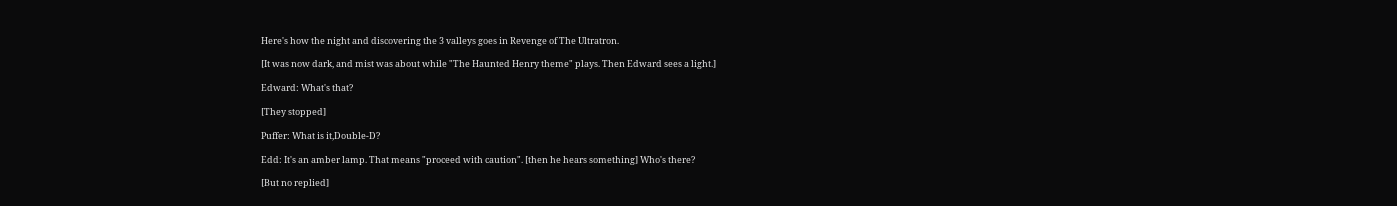Here's how the night and discovering the 3 valleys goes in Revenge of The Ultratron.

[It was now dark, and mist was about while "The Haunted Henry theme" plays. Then Edward sees a light.]

Edward: What's that?

[They stopped]

Puffer: What is it,Double-D?

Edd: It's an amber lamp. That means "proceed with caution". [then he hears something] Who's there?

[But no replied]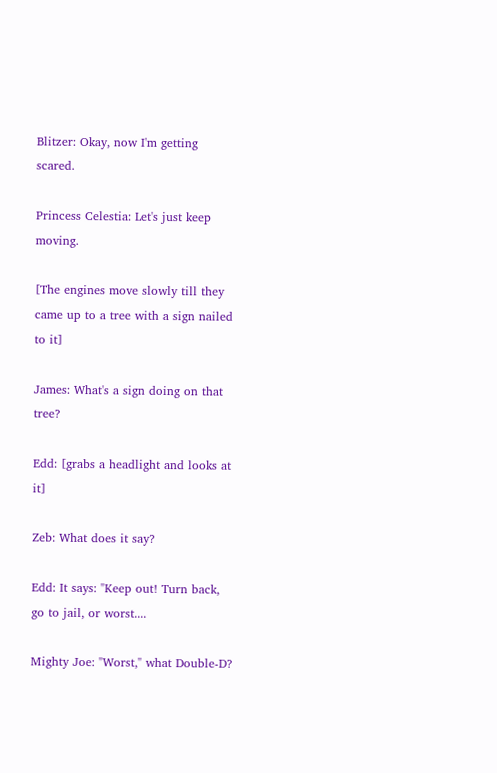Blitzer: Okay, now I'm getting scared.

Princess Celestia: Let's just keep moving.

[The engines move slowly till they came up to a tree with a sign nailed to it]

James: What's a sign doing on that tree?

Edd: [grabs a headlight and looks at it]

Zeb: What does it say?

Edd: It says: "Keep out! Turn back, go to jail, or worst....

Mighty Joe: "Worst," what Double-D?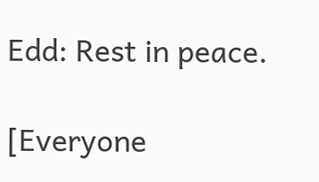Edd: Rest in peace.

[Everyone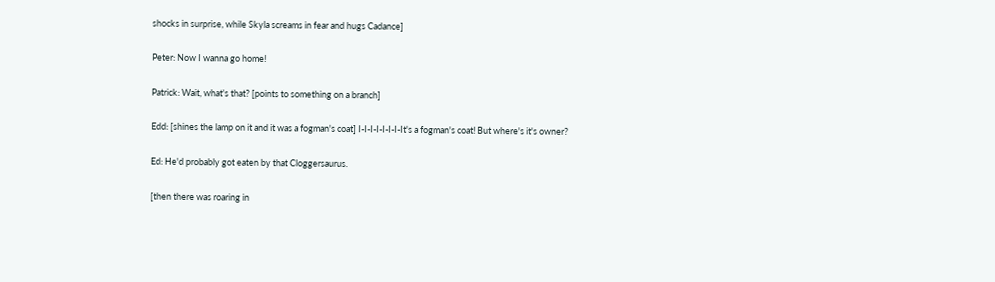shocks in surprise, while Skyla screams in fear and hugs Cadance]

Peter: Now I wanna go home!

Patrick: Wait, what's that? [points to something on a branch]

Edd: [shines the lamp on it and it was a fogman's coat] I-I-I-I-I-I-I-It's a fogman's coat! But where's it's owner?

Ed: He'd probably got eaten by that Cloggersaurus.

[then there was roaring in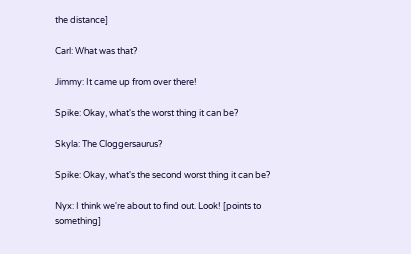the distance]

Carl: What was that?

Jimmy: It came up from over there!

Spike: Okay, what's the worst thing it can be?

Skyla: The Cloggersaurus?

Spike: Okay, what's the second worst thing it can be?

Nyx: I think we're about to find out. Look! [points to something]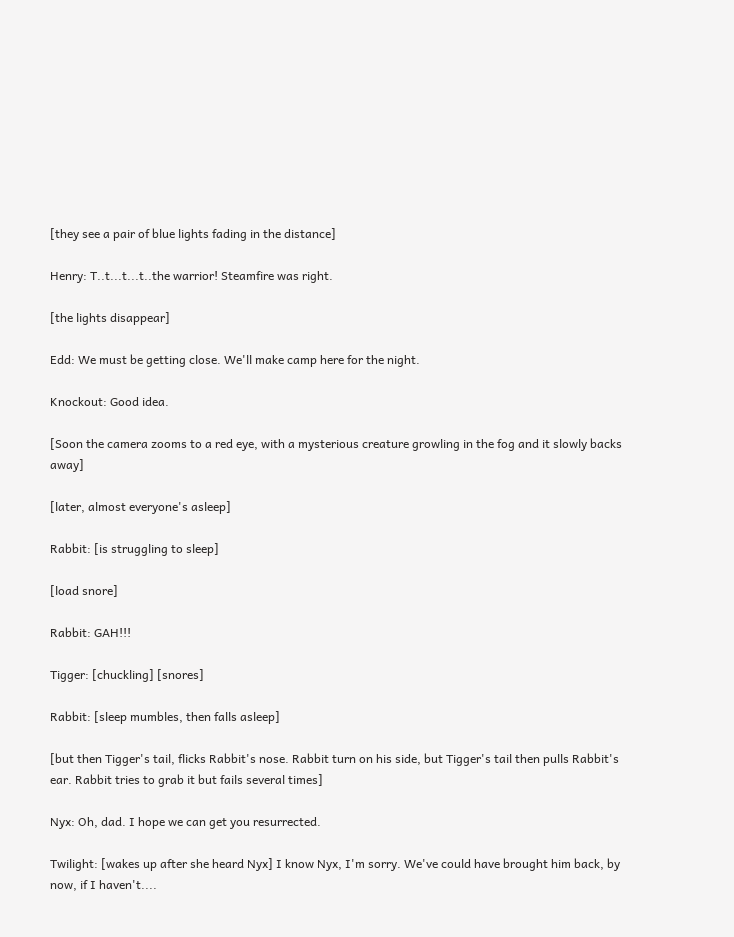[they see a pair of blue lights fading in the distance]

Henry: T..t...t...t..the warrior! Steamfire was right.

[the lights disappear]

Edd: We must be getting close. We'll make camp here for the night.

Knockout: Good idea.

[Soon the camera zooms to a red eye, with a mysterious creature growling in the fog and it slowly backs away]

[later, almost everyone's asleep]

Rabbit: [is struggling to sleep]

[load snore]

Rabbit: GAH!!!

Tigger: [chuckling] [snores]

Rabbit: [sleep mumbles, then falls asleep]

[but then Tigger's tail, flicks Rabbit's nose. Rabbit turn on his side, but Tigger's tail then pulls Rabbit's ear. Rabbit tries to grab it but fails several times]

Nyx: Oh, dad. I hope we can get you resurrected.

Twilight: [wakes up after she heard Nyx] I know Nyx, I'm sorry. We've could have brought him back, by now, if I haven't....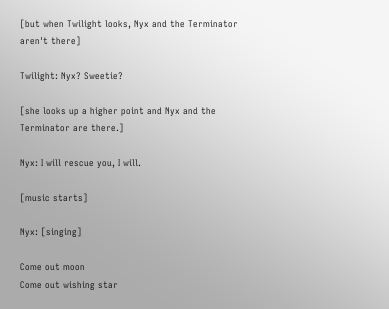[but when Twilight looks, Nyx and the Terminator aren't there]

Twilight: Nyx? Sweetie?

[she looks up a higher point and Nyx and the Terminator are there.]

Nyx: I will rescue you, I will.

[music starts]

Nyx: [singing]

Come out moon
Come out wishing star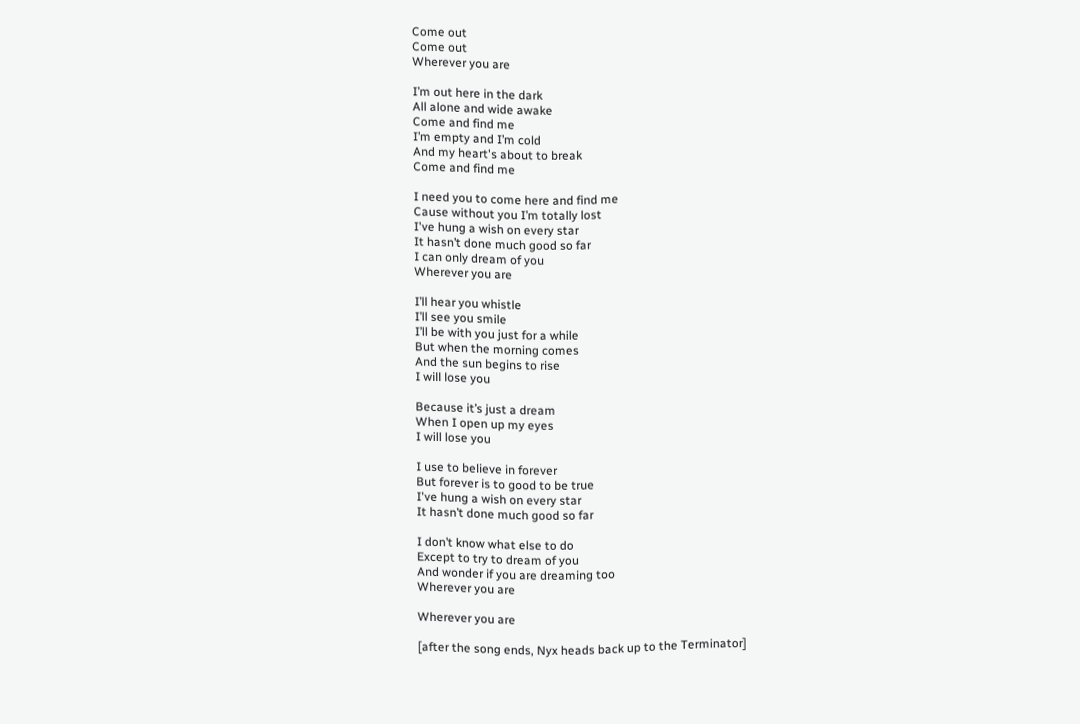Come out
Come out
Wherever you are

I’m out here in the dark
All alone and wide awake
Come and find me
I’m empty and I’m cold
And my heart's about to break
Come and find me

I need you to come here and find me
Cause without you I’m totally lost
I've hung a wish on every star
It hasn’t done much good so far
I can only dream of you
Wherever you are

I’ll hear you whistle
I’ll see you smile
I’ll be with you just for a while
But when the morning comes
And the sun begins to rise
I will lose you

Because it’s just a dream
When I open up my eyes
I will lose you

I use to believe in forever
But forever is to good to be true
I've hung a wish on every star
It hasn’t done much good so far

I don’t know what else to do
Except to try to dream of you
And wonder if you are dreaming too
Wherever you are

Wherever you are

[after the song ends, Nyx heads back up to the Terminator]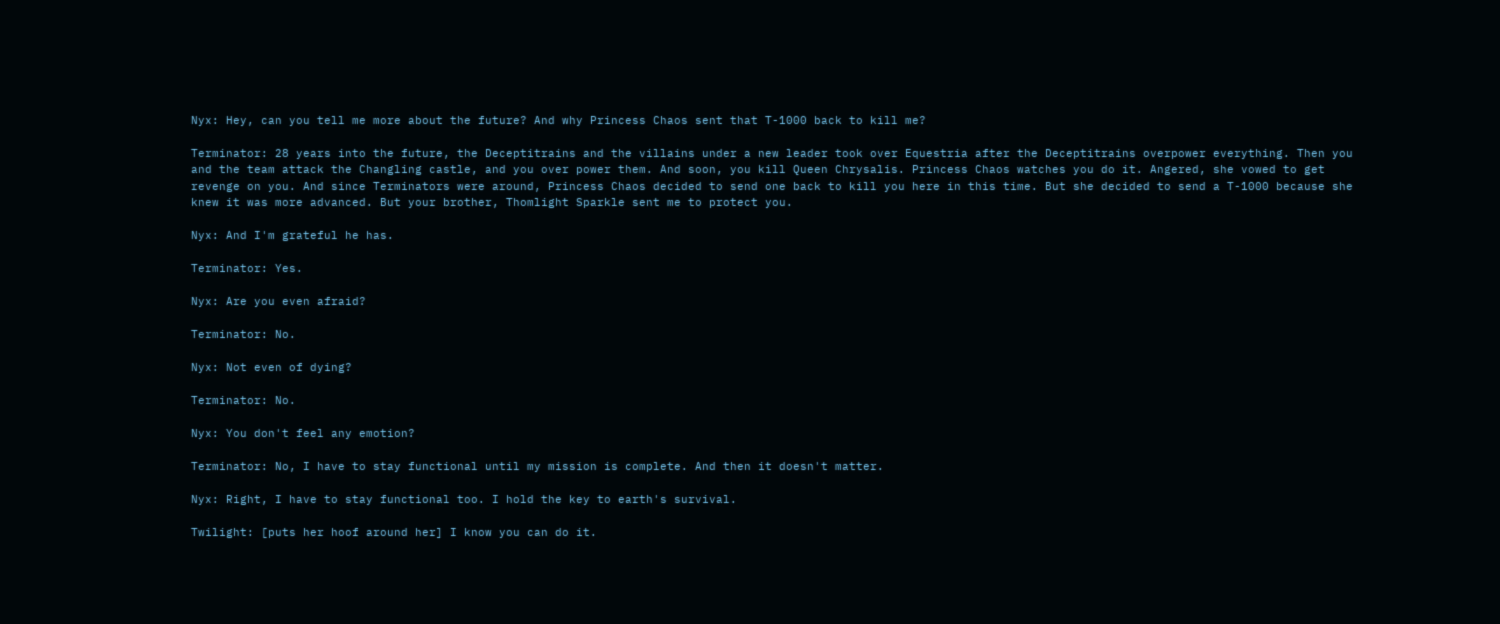Nyx: Hey, can you tell me more about the future? And why Princess Chaos sent that T-1000 back to kill me?

Terminator: 28 years into the future, the Deceptitrains and the villains under a new leader took over Equestria after the Deceptitrains overpower everything. Then you and the team attack the Changling castle, and you over power them. And soon, you kill Queen Chrysalis. Princess Chaos watches you do it. Angered, she vowed to get revenge on you. And since Terminators were around, Princess Chaos decided to send one back to kill you here in this time. But she decided to send a T-1000 because she knew it was more advanced. But your brother, Thomlight Sparkle sent me to protect you.

Nyx: And I'm grateful he has.

Terminator: Yes.

Nyx: Are you even afraid?

Terminator: No.

Nyx: Not even of dying?

Terminator: No.

Nyx: You don't feel any emotion?

Terminator: No, I have to stay functional until my mission is complete. And then it doesn't matter.

Nyx: Right, I have to stay functional too. I hold the key to earth's survival.

Twilight: [puts her hoof around her] I know you can do it.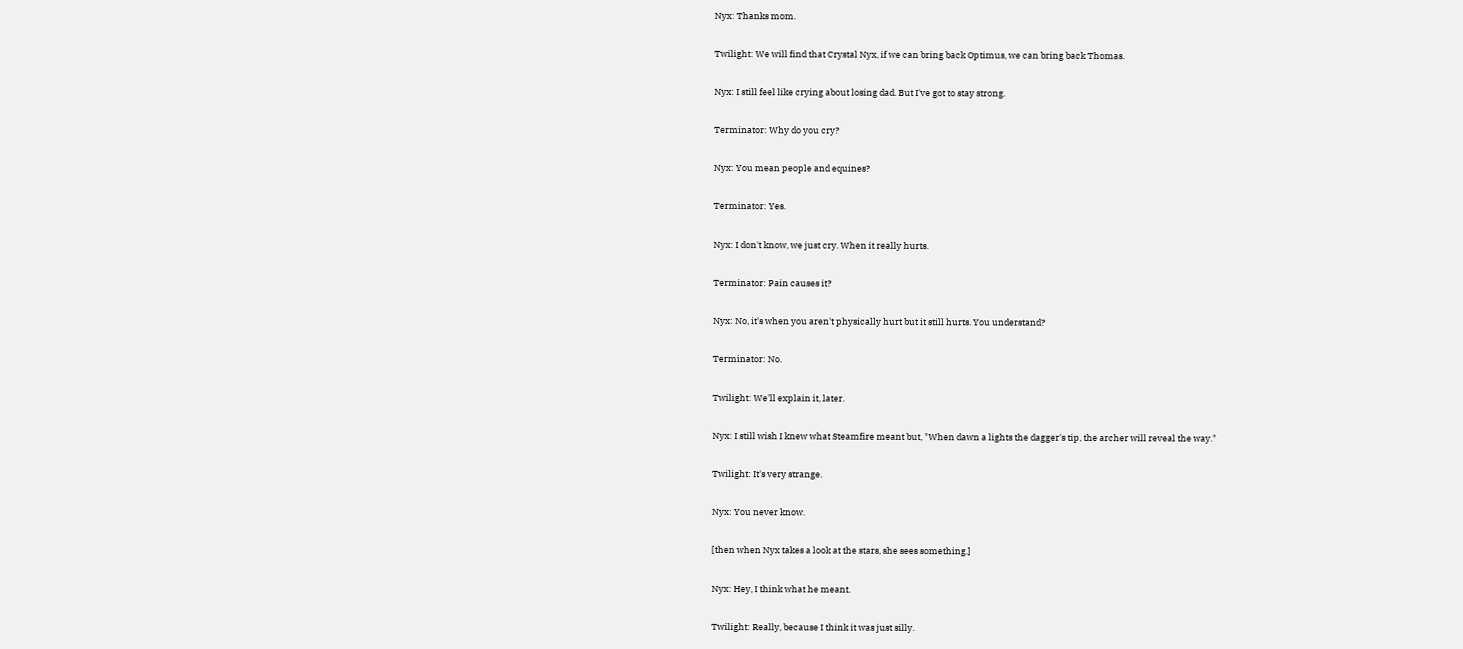Nyx: Thanks mom.

Twilight: We will find that Crystal Nyx, if we can bring back Optimus, we can bring back Thomas.

Nyx: I still feel like crying about losing dad. But I've got to stay strong.

Terminator: Why do you cry?

Nyx: You mean people and equines?

Terminator: Yes.

Nyx: I don't know, we just cry. When it really hurts.

Terminator: Pain causes it?

Nyx: No, it's when you aren't physically hurt but it still hurts. You understand?

Terminator: No.

Twilight: We'll explain it, later.

Nyx: I still wish I knew what Steamfire meant but, "When dawn a lights the dagger's tip, the archer will reveal the way."

Twilight: It's very strange.

Nyx: You never know.

[then when Nyx takes a look at the stars, she sees something.]

Nyx: Hey, I think what he meant.

Twilight: Really, because I think it was just silly.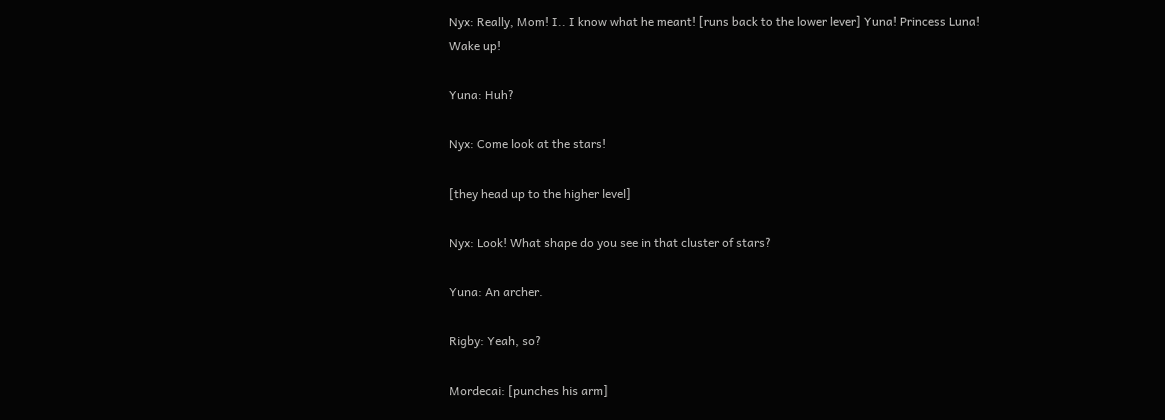Nyx: Really, Mom! I.. I know what he meant! [runs back to the lower lever] Yuna! Princess Luna! Wake up!

Yuna: Huh?

Nyx: Come look at the stars!

[they head up to the higher level]

Nyx: Look! What shape do you see in that cluster of stars?

Yuna: An archer.

Rigby: Yeah, so?

Mordecai: [punches his arm]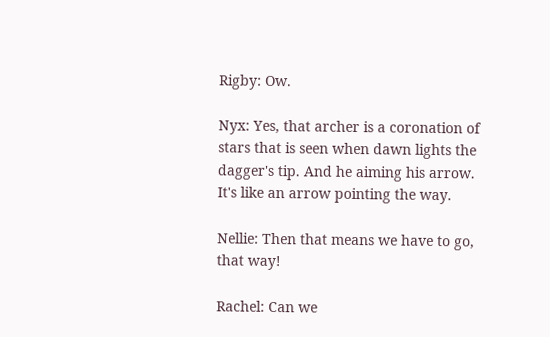Rigby: Ow.

Nyx: Yes, that archer is a coronation of stars that is seen when dawn lights the dagger's tip. And he aiming his arrow. It's like an arrow pointing the way.

Nellie: Then that means we have to go, that way!

Rachel: Can we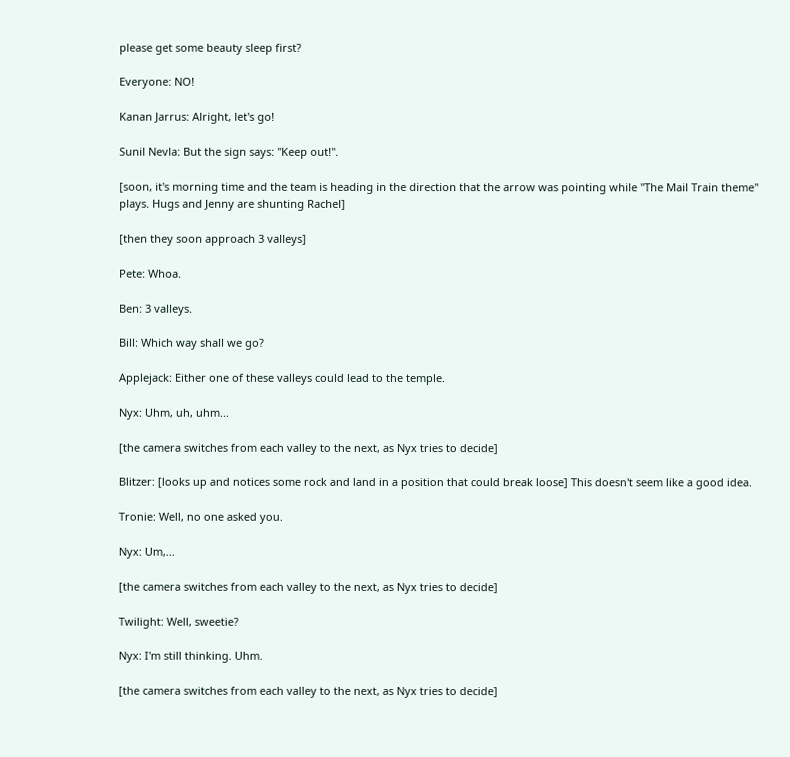please get some beauty sleep first?

Everyone: NO!

Kanan Jarrus: Alright, let's go!

Sunil Nevla: But the sign says: "Keep out!".

[soon, it's morning time and the team is heading in the direction that the arrow was pointing while "The Mail Train theme" plays. Hugs and Jenny are shunting Rachel]

[then they soon approach 3 valleys]

Pete: Whoa.

Ben: 3 valleys.

Bill: Which way shall we go?

Applejack: Either one of these valleys could lead to the temple.

Nyx: Uhm, uh, uhm...

[the camera switches from each valley to the next, as Nyx tries to decide]

Blitzer: [looks up and notices some rock and land in a position that could break loose] This doesn't seem like a good idea.

Tronie: Well, no one asked you.

Nyx: Um,...

[the camera switches from each valley to the next, as Nyx tries to decide]

Twilight: Well, sweetie?

Nyx: I'm still thinking. Uhm.

[the camera switches from each valley to the next, as Nyx tries to decide]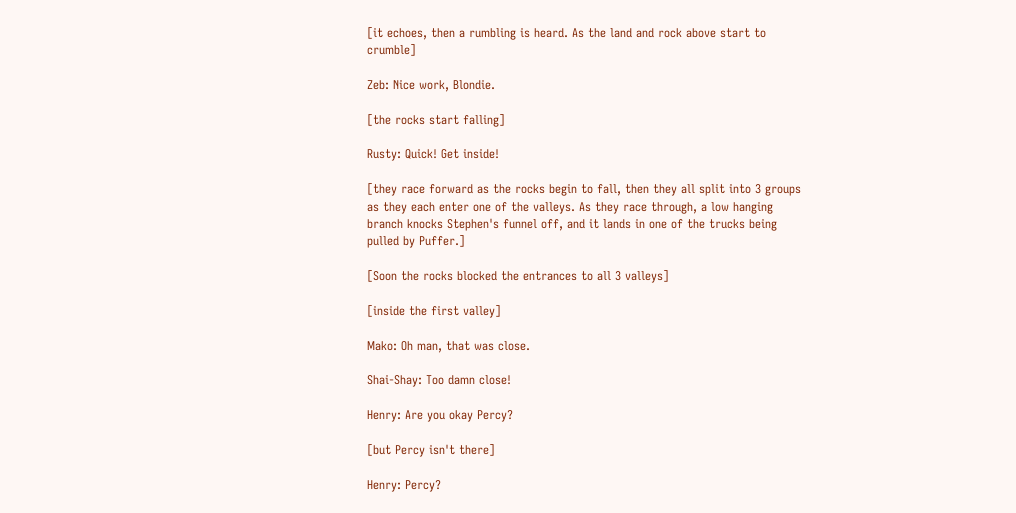[it echoes, then a rumbling is heard. As the land and rock above start to crumble]

Zeb: Nice work, Blondie.

[the rocks start falling]

Rusty: Quick! Get inside!

[they race forward as the rocks begin to fall, then they all split into 3 groups as they each enter one of the valleys. As they race through, a low hanging branch knocks Stephen's funnel off, and it lands in one of the trucks being pulled by Puffer.]

[Soon the rocks blocked the entrances to all 3 valleys]

[inside the first valley]

Mako: Oh man, that was close.

Shai-Shay: Too damn close!

Henry: Are you okay Percy?

[but Percy isn't there]

Henry: Percy?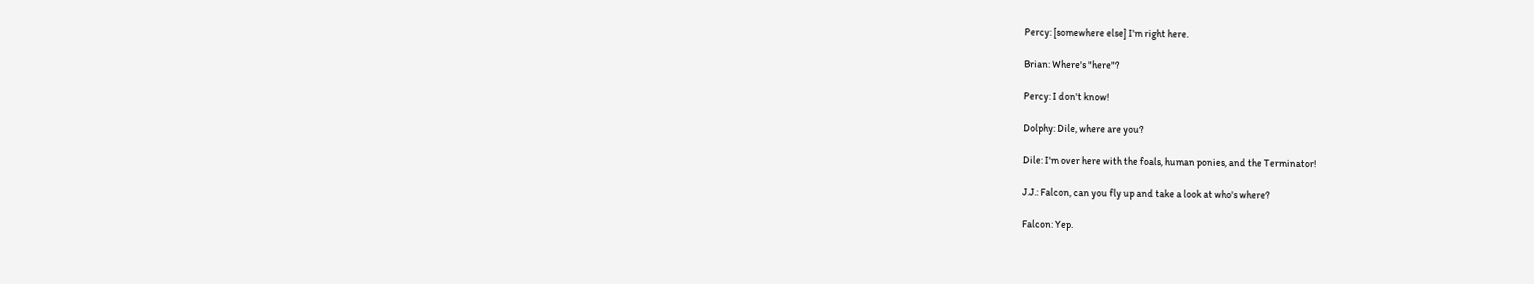Percy: [somewhere else] I'm right here.

Brian: Where's "here"?

Percy: I don't know!

Dolphy: Dile, where are you?

Dile: I'm over here with the foals, human ponies, and the Terminator!

J.J.: Falcon, can you fly up and take a look at who's where?

Falcon: Yep.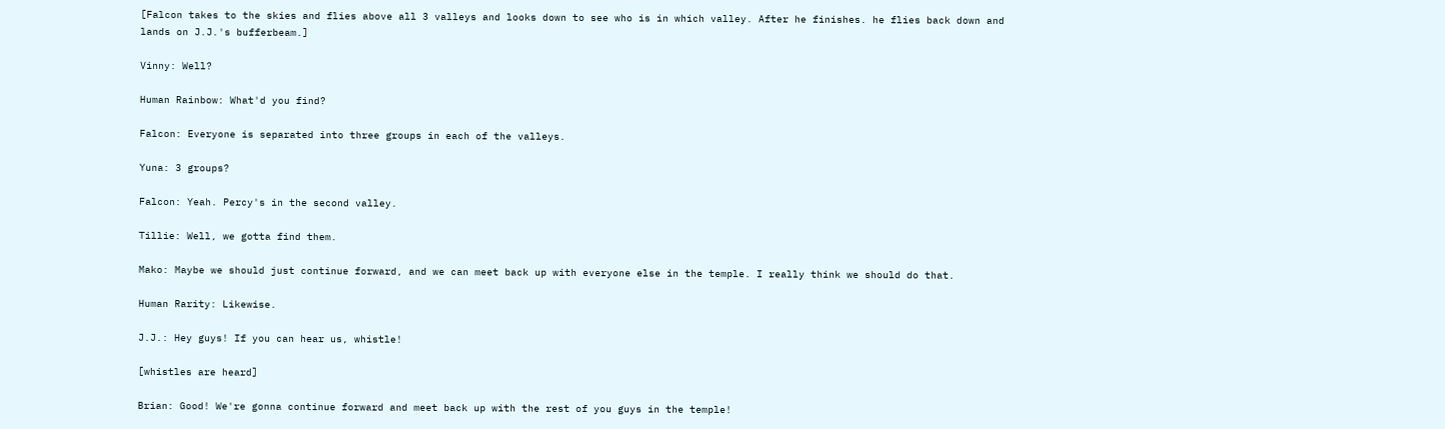[Falcon takes to the skies and flies above all 3 valleys and looks down to see who is in which valley. After he finishes. he flies back down and lands on J.J.'s bufferbeam.]

Vinny: Well?

Human Rainbow: What'd you find?

Falcon: Everyone is separated into three groups in each of the valleys.

Yuna: 3 groups?

Falcon: Yeah. Percy's in the second valley.

Tillie: Well, we gotta find them.

Mako: Maybe we should just continue forward, and we can meet back up with everyone else in the temple. I really think we should do that.

Human Rarity: Likewise.

J.J.: Hey guys! If you can hear us, whistle!

[whistles are heard]

Brian: Good! We're gonna continue forward and meet back up with the rest of you guys in the temple!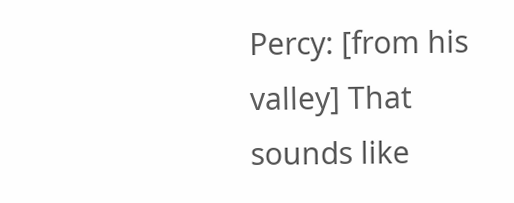Percy: [from his valley] That sounds like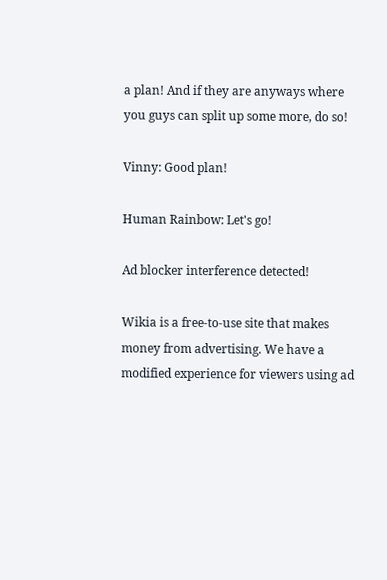a plan! And if they are anyways where you guys can split up some more, do so!

Vinny: Good plan!

Human Rainbow: Let's go!

Ad blocker interference detected!

Wikia is a free-to-use site that makes money from advertising. We have a modified experience for viewers using ad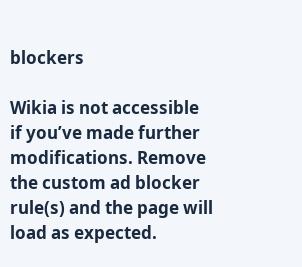blockers

Wikia is not accessible if you’ve made further modifications. Remove the custom ad blocker rule(s) and the page will load as expected.